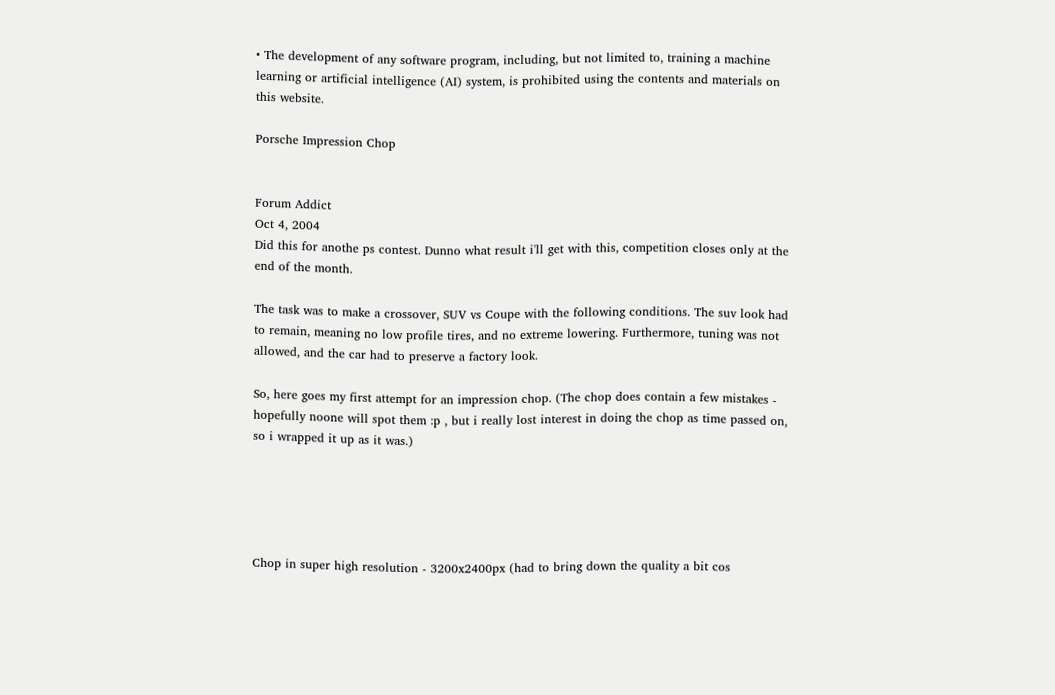• The development of any software program, including, but not limited to, training a machine learning or artificial intelligence (AI) system, is prohibited using the contents and materials on this website.

Porsche Impression Chop


Forum Addict
Oct 4, 2004
Did this for anothe ps contest. Dunno what result i'll get with this, competition closes only at the end of the month.

The task was to make a crossover, SUV vs Coupe with the following conditions. The suv look had to remain, meaning no low profile tires, and no extreme lowering. Furthermore, tuning was not allowed, and the car had to preserve a factory look.

So, here goes my first attempt for an impression chop. (The chop does contain a few mistakes - hopefully noone will spot them :p , but i really lost interest in doing the chop as time passed on, so i wrapped it up as it was.)





Chop in super high resolution - 3200x2400px (had to bring down the quality a bit cos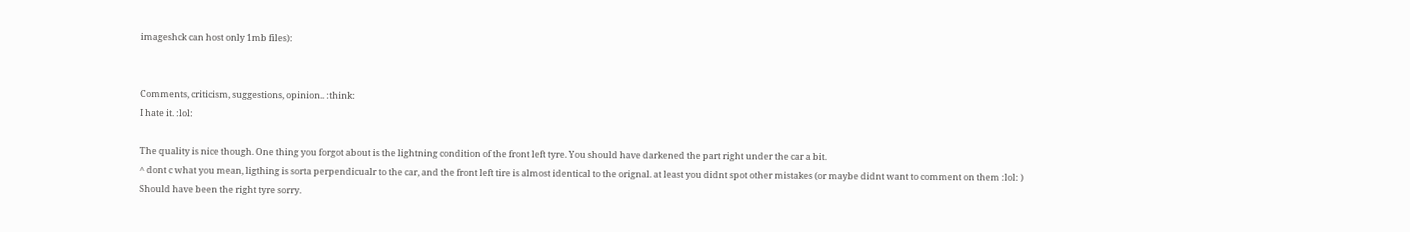imageshck can host only 1mb files):


Comments, criticism, suggestions, opinion.. :think:
I hate it. :lol:

The quality is nice though. One thing you forgot about is the lightning condition of the front left tyre. You should have darkened the part right under the car a bit.
^ dont c what you mean, ligthing is sorta perpendicualr to the car, and the front left tire is almost identical to the orignal. at least you didnt spot other mistakes (or maybe didnt want to comment on them :lol: )
Should have been the right tyre sorry.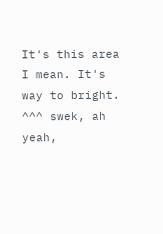It's this area I mean. It's way to bright.
^^^ swek, ah yeah,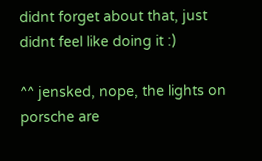didnt forget about that, just didnt feel like doing it :)

^^ jensked, nope, the lights on porsche are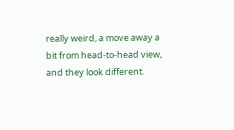really weird, a move away a bit from head-to-head view, and they look different.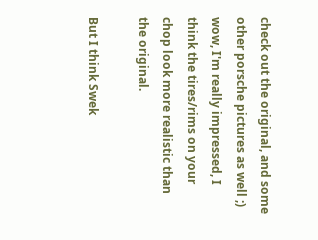check out the original, and some other porsche pictures as well ;)
wow, I'm really impressed, I think the tires/rims on your chop look more realistic than the original.

But I think Swek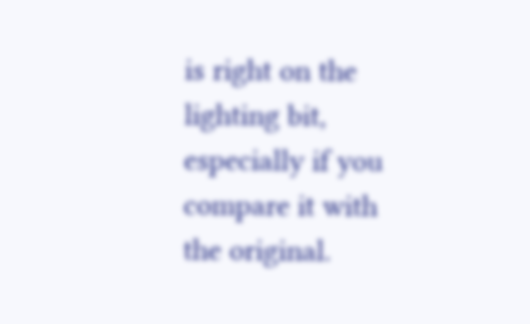is right on the lighting bit, especially if you compare it with the original.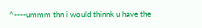^----ummm thn i would thinnk u have the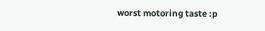worst motoring taste :p